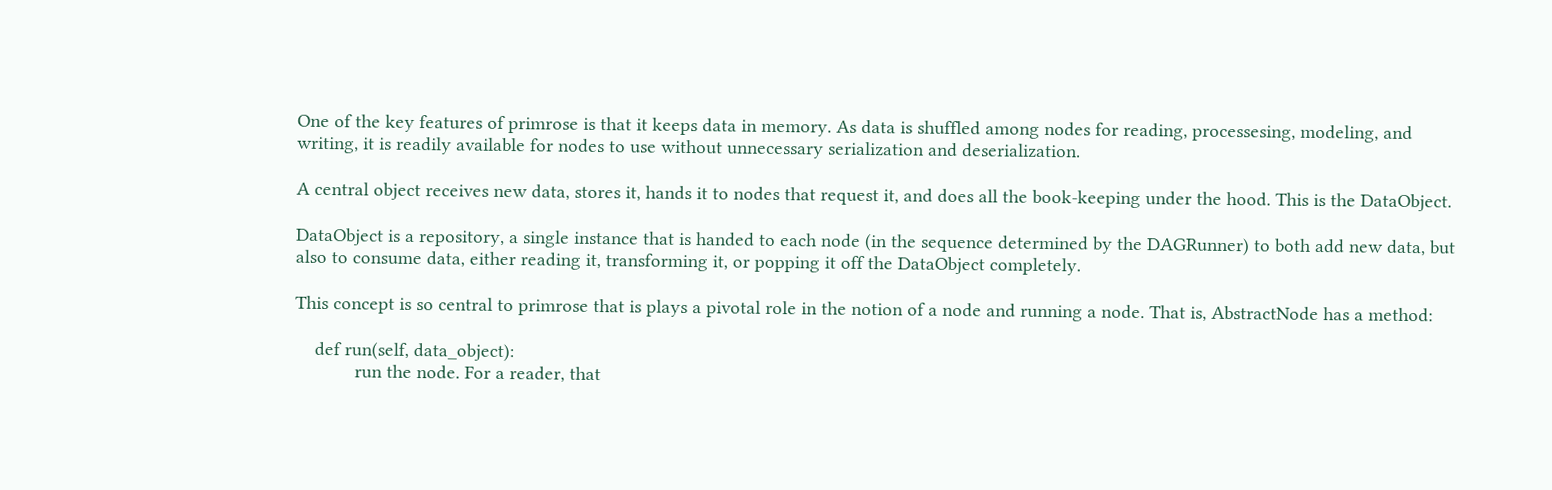One of the key features of primrose is that it keeps data in memory. As data is shuffled among nodes for reading, processesing, modeling, and writing, it is readily available for nodes to use without unnecessary serialization and deserialization.

A central object receives new data, stores it, hands it to nodes that request it, and does all the book-keeping under the hood. This is the DataObject.

DataObject is a repository, a single instance that is handed to each node (in the sequence determined by the DAGRunner) to both add new data, but also to consume data, either reading it, transforming it, or popping it off the DataObject completely.

This concept is so central to primrose that is plays a pivotal role in the notion of a node and running a node. That is, AbstractNode has a method:

    def run(self, data_object):
            run the node. For a reader, that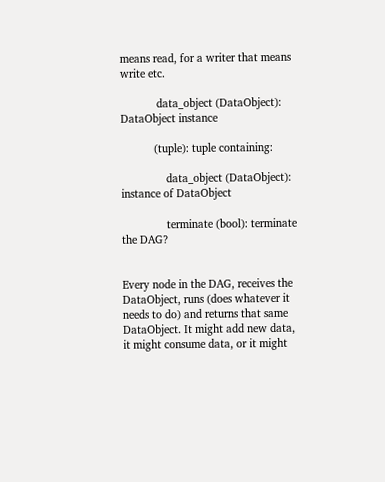means read, for a writer that means write etc.

            data_object (DataObject): DataObject instance

           (tuple): tuple containing:

               data_object (DataObject): instance of DataObject

               terminate (bool): terminate the DAG?


Every node in the DAG, receives the DataObject, runs (does whatever it needs to do) and returns that same DataObject. It might add new data, it might consume data, or it might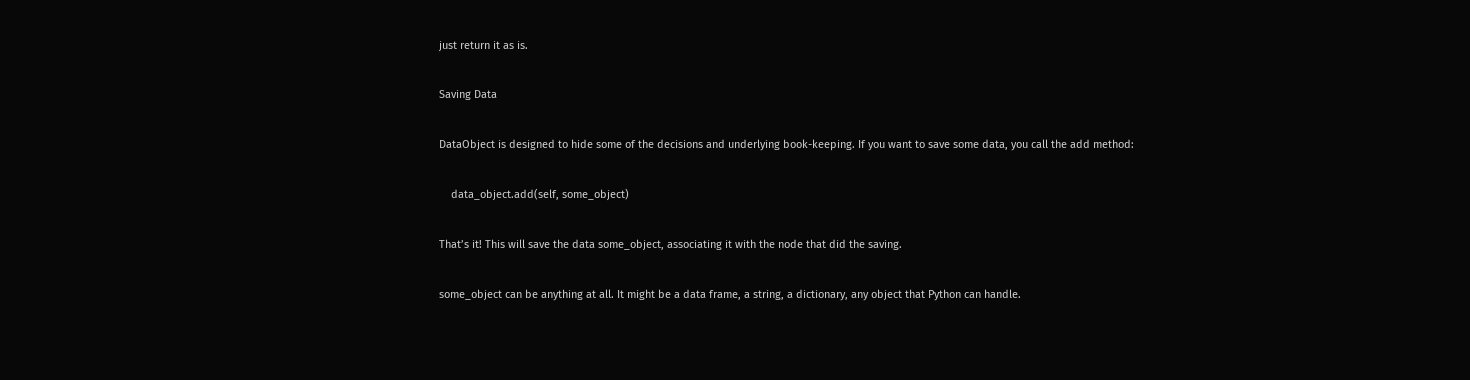just return it as is.

Saving Data

DataObject is designed to hide some of the decisions and underlying book-keeping. If you want to save some data, you call the add method:

    data_object.add(self, some_object)

That’s it! This will save the data some_object, associating it with the node that did the saving.

some_object can be anything at all. It might be a data frame, a string, a dictionary, any object that Python can handle.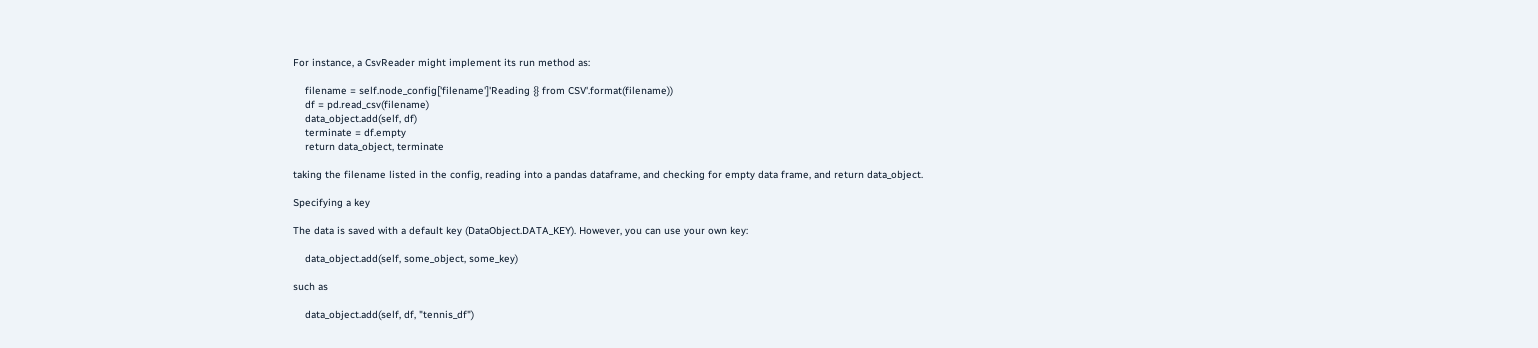For instance, a CsvReader might implement its run method as:

    filename = self.node_config['filename']'Reading {} from CSV'.format(filename))
    df = pd.read_csv(filename)
    data_object.add(self, df)
    terminate = df.empty
    return data_object, terminate

taking the filename listed in the config, reading into a pandas dataframe, and checking for empty data frame, and return data_object.

Specifying a key

The data is saved with a default key (DataObject.DATA_KEY). However, you can use your own key:

    data_object.add(self, some_object, some_key)

such as

    data_object.add(self, df, "tennis_df")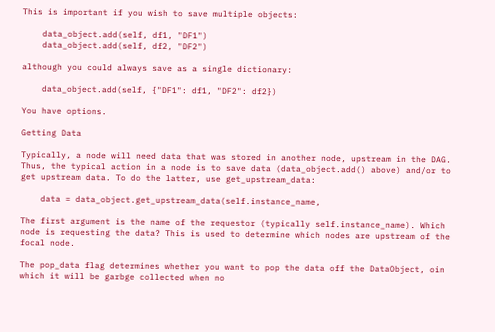This is important if you wish to save multiple objects:

    data_object.add(self, df1, "DF1")
    data_object.add(self, df2, "DF2")

although you could always save as a single dictionary:

    data_object.add(self, {"DF1": df1, "DF2": df2})

You have options.

Getting Data

Typically, a node will need data that was stored in another node, upstream in the DAG. Thus, the typical action in a node is to save data (data_object.add() above) and/or to get upstream data. To do the latter, use get_upstream_data:

    data = data_object.get_upstream_data(self.instance_name,

The first argument is the name of the requestor (typically self.instance_name). Which node is requesting the data? This is used to determine which nodes are upstream of the focal node.

The pop_data flag determines whether you want to pop the data off the DataObject, oin which it will be garbge collected when no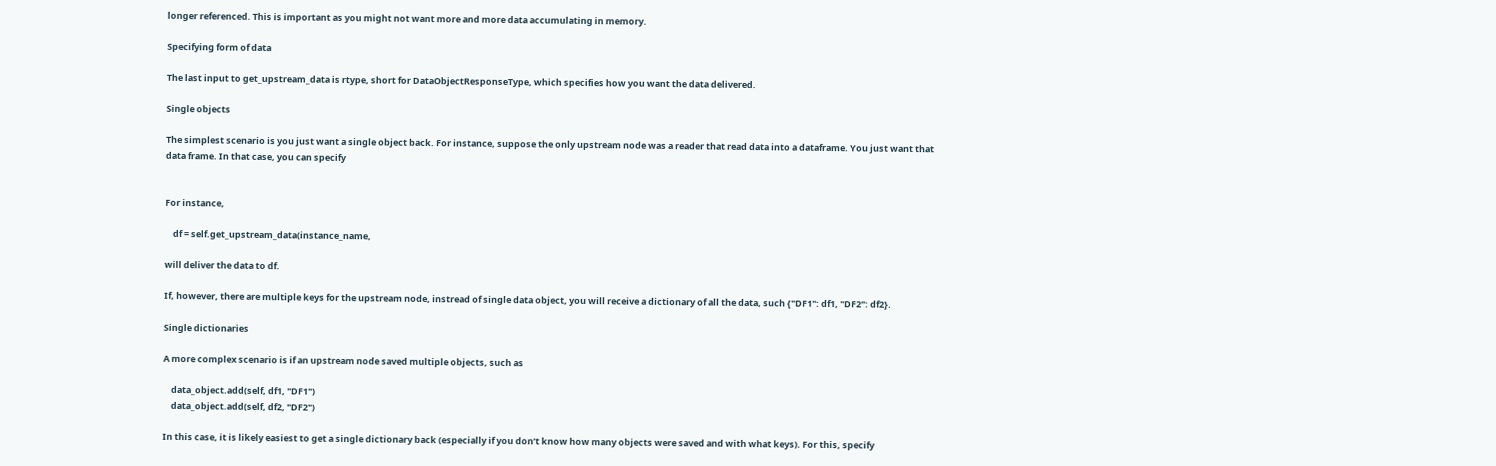longer referenced. This is important as you might not want more and more data accumulating in memory.

Specifying form of data

The last input to get_upstream_data is rtype, short for DataObjectResponseType, which specifies how you want the data delivered.

Single objects

The simplest scenario is you just want a single object back. For instance, suppose the only upstream node was a reader that read data into a dataframe. You just want that data frame. In that case, you can specify


For instance,

    df = self.get_upstream_data(instance_name,

will deliver the data to df.

If, however, there are multiple keys for the upstream node, instread of single data object, you will receive a dictionary of all the data, such {"DF1": df1, "DF2": df2}.

Single dictionaries

A more complex scenario is if an upstream node saved multiple objects, such as

    data_object.add(self, df1, "DF1")
    data_object.add(self, df2, "DF2")

In this case, it is likely easiest to get a single dictionary back (especially if you don’t know how many objects were saved and with what keys). For this, specify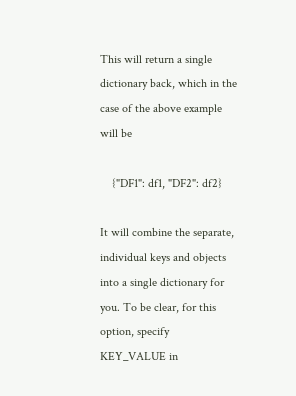This will return a single dictionary back, which in the case of the above example will be

    {"DF1": df1, "DF2": df2}

It will combine the separate, individual keys and objects into a single dictionary for you. To be clear, for this option, specify KEY_VALUE in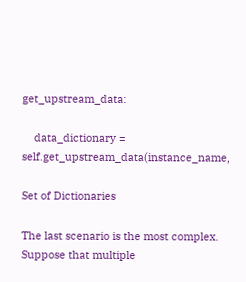get_upstream_data:

    data_dictionary = self.get_upstream_data(instance_name,

Set of Dictionaries

The last scenario is the most complex. Suppose that multiple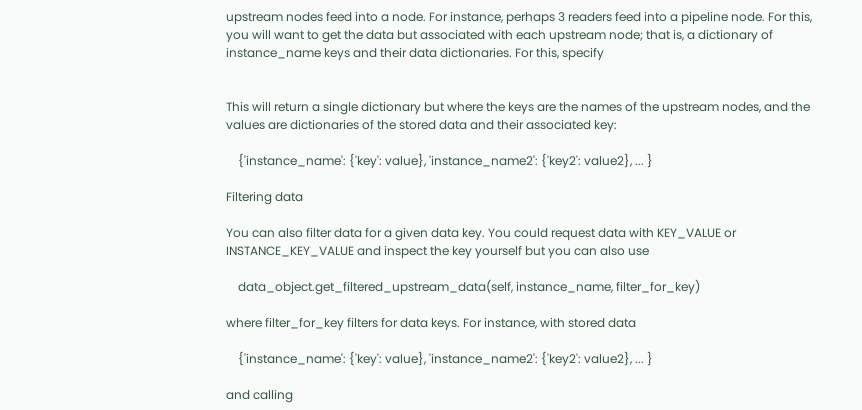upstream nodes feed into a node. For instance, perhaps 3 readers feed into a pipeline node. For this, you will want to get the data but associated with each upstream node; that is, a dictionary of instance_name keys and their data dictionaries. For this, specify


This will return a single dictionary but where the keys are the names of the upstream nodes, and the values are dictionaries of the stored data and their associated key:

    {'instance_name': {'key': value}, 'instance_name2': {'key2': value2}, ... }

Filtering data

You can also filter data for a given data key. You could request data with KEY_VALUE or INSTANCE_KEY_VALUE and inspect the key yourself but you can also use

    data_object.get_filtered_upstream_data(self, instance_name, filter_for_key)

where filter_for_key filters for data keys. For instance, with stored data

    {'instance_name': {'key': value}, 'instance_name2': {'key2': value2}, ... }

and calling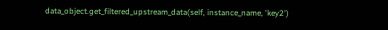data_object.get_filtered_upstream_data(self, instance_name, 'key2')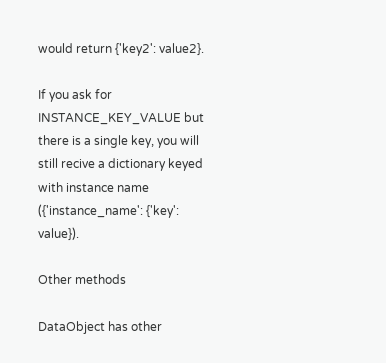would return {'key2': value2}.

If you ask for INSTANCE_KEY_VALUE but there is a single key, you will still recive a dictionary keyed with instance name ({'instance_name': {'key': value}).

Other methods

DataObject has other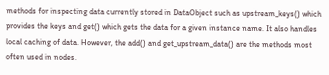methods for inspecting data currently stored in DataObject such as upstream_keys() which provides the keys and get() which gets the data for a given instance name. It also handles local caching of data. However, the add() and get_upstream_data() are the methods most often used in nodes.